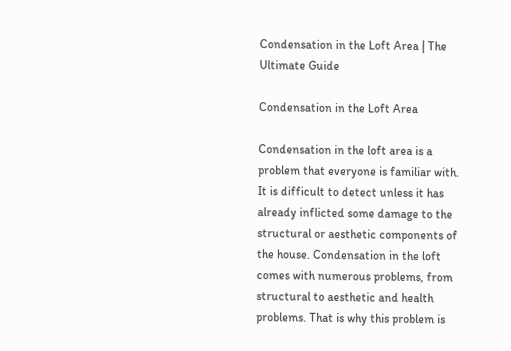Condensation in the Loft Area | The Ultimate Guide

Condensation in the Loft Area

Condensation in the loft area is a problem that everyone is familiar with. It is difficult to detect unless it has already inflicted some damage to the structural or aesthetic components of the house. Condensation in the loft comes with numerous problems, from structural to aesthetic and health problems. That is why this problem is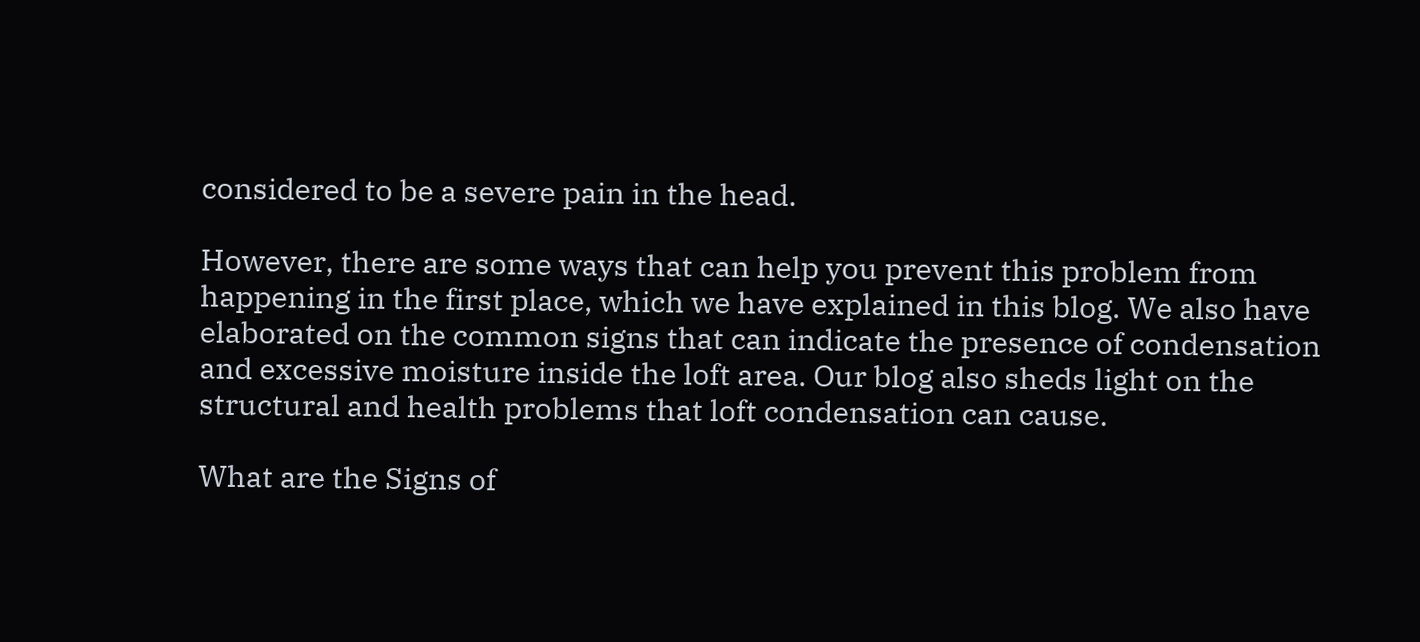considered to be a severe pain in the head.

However, there are some ways that can help you prevent this problem from happening in the first place, which we have explained in this blog. We also have elaborated on the common signs that can indicate the presence of condensation and excessive moisture inside the loft area. Our blog also sheds light on the structural and health problems that loft condensation can cause.

What are the Signs of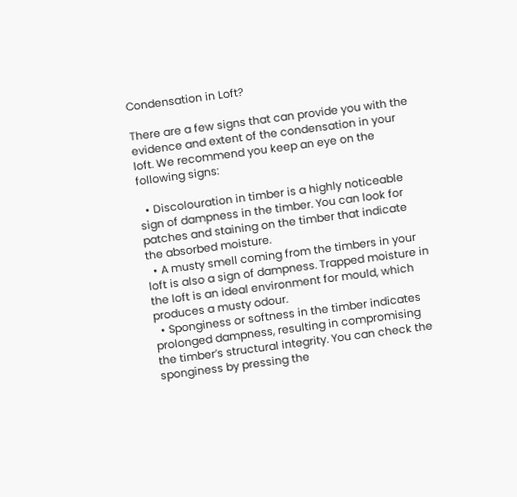Condensation in Loft?

There are a few signs that can provide you with the evidence and extent of the condensation in your loft. We recommend you keep an eye on the following signs:

  • Discolouration in timber is a highly noticeable sign of dampness in the timber. You can look for patches and staining on the timber that indicate the absorbed moisture.
  • A musty smell coming from the timbers in your loft is also a sign of dampness. Trapped moisture in the loft is an ideal environment for mould, which produces a musty odour.
  • Sponginess or softness in the timber indicates prolonged dampness, resulting in compromising the timber’s structural integrity. You can check the sponginess by pressing the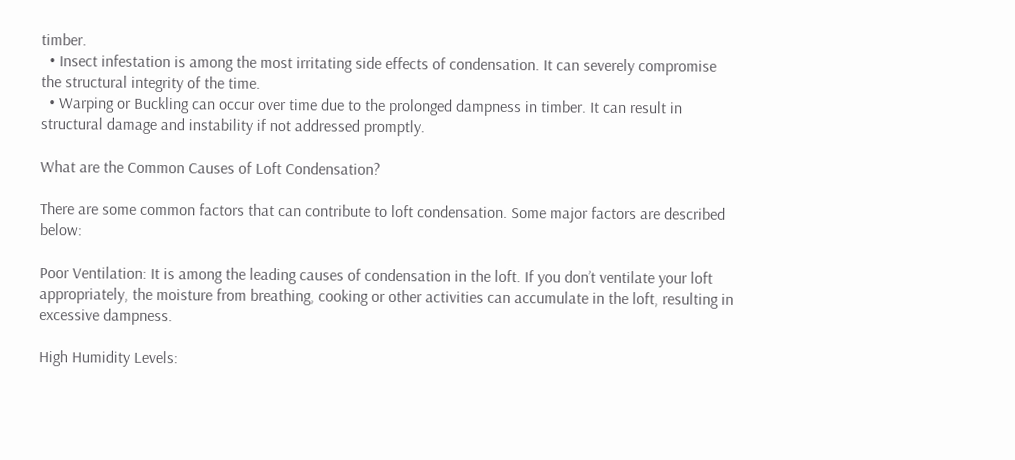timber.
  • Insect infestation is among the most irritating side effects of condensation. It can severely compromise the structural integrity of the time.
  • Warping or Buckling can occur over time due to the prolonged dampness in timber. It can result in structural damage and instability if not addressed promptly.

What are the Common Causes of Loft Condensation?

There are some common factors that can contribute to loft condensation. Some major factors are described below:

Poor Ventilation: It is among the leading causes of condensation in the loft. If you don’t ventilate your loft appropriately, the moisture from breathing, cooking or other activities can accumulate in the loft, resulting in excessive dampness.

High Humidity Levels: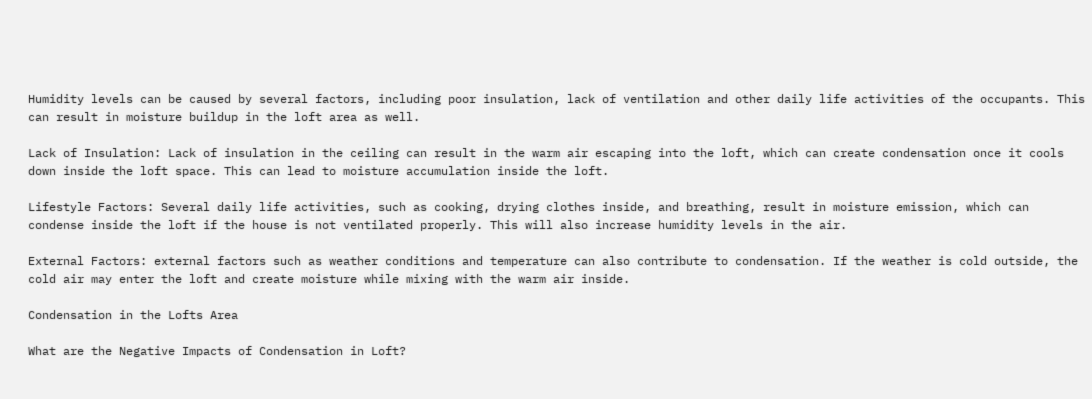Humidity levels can be caused by several factors, including poor insulation, lack of ventilation and other daily life activities of the occupants. This can result in moisture buildup in the loft area as well.

Lack of Insulation: Lack of insulation in the ceiling can result in the warm air escaping into the loft, which can create condensation once it cools down inside the loft space. This can lead to moisture accumulation inside the loft.

Lifestyle Factors: Several daily life activities, such as cooking, drying clothes inside, and breathing, result in moisture emission, which can condense inside the loft if the house is not ventilated properly. This will also increase humidity levels in the air.

External Factors: external factors such as weather conditions and temperature can also contribute to condensation. If the weather is cold outside, the cold air may enter the loft and create moisture while mixing with the warm air inside.

Condensation in the Lofts Area

What are the Negative Impacts of Condensation in Loft?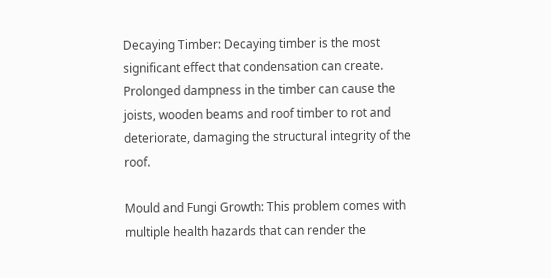Decaying Timber: Decaying timber is the most significant effect that condensation can create. Prolonged dampness in the timber can cause the joists, wooden beams and roof timber to rot and deteriorate, damaging the structural integrity of the roof.

Mould and Fungi Growth: This problem comes with multiple health hazards that can render the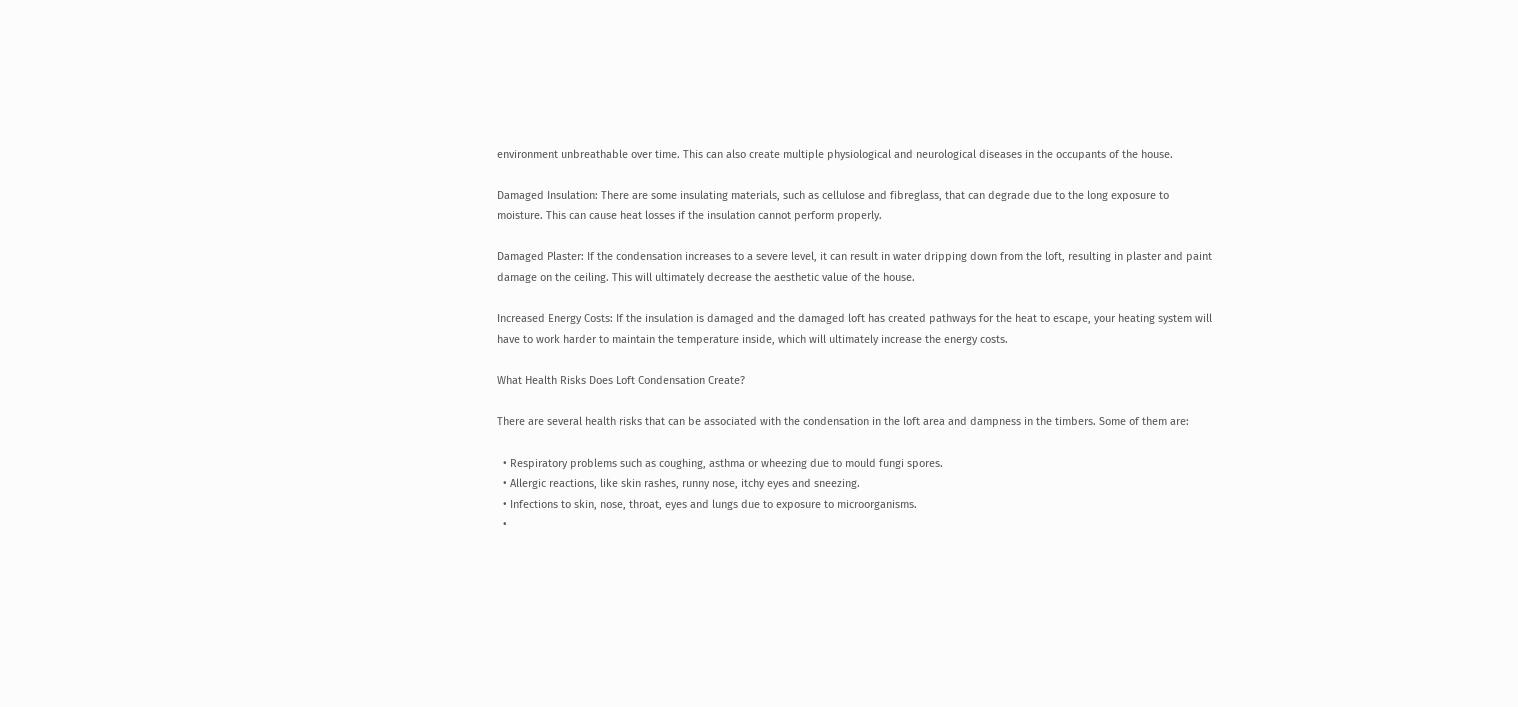environment unbreathable over time. This can also create multiple physiological and neurological diseases in the occupants of the house.

Damaged Insulation: There are some insulating materials, such as cellulose and fibreglass, that can degrade due to the long exposure to moisture. This can cause heat losses if the insulation cannot perform properly.

Damaged Plaster: If the condensation increases to a severe level, it can result in water dripping down from the loft, resulting in plaster and paint damage on the ceiling. This will ultimately decrease the aesthetic value of the house.

Increased Energy Costs: If the insulation is damaged and the damaged loft has created pathways for the heat to escape, your heating system will have to work harder to maintain the temperature inside, which will ultimately increase the energy costs.

What Health Risks Does Loft Condensation Create?

There are several health risks that can be associated with the condensation in the loft area and dampness in the timbers. Some of them are:

  • Respiratory problems such as coughing, asthma or wheezing due to mould fungi spores.
  • Allergic reactions, like skin rashes, runny nose, itchy eyes and sneezing.
  • Infections to skin, nose, throat, eyes and lungs due to exposure to microorganisms.
  •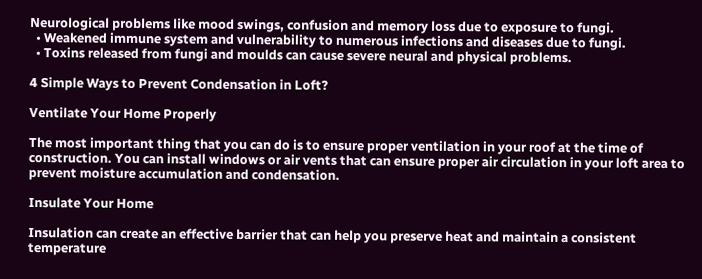Neurological problems like mood swings, confusion and memory loss due to exposure to fungi.
  • Weakened immune system and vulnerability to numerous infections and diseases due to fungi.
  • Toxins released from fungi and moulds can cause severe neural and physical problems.

4 Simple Ways to Prevent Condensation in Loft?

Ventilate Your Home Properly

The most important thing that you can do is to ensure proper ventilation in your roof at the time of construction. You can install windows or air vents that can ensure proper air circulation in your loft area to prevent moisture accumulation and condensation.

Insulate Your Home

Insulation can create an effective barrier that can help you preserve heat and maintain a consistent temperature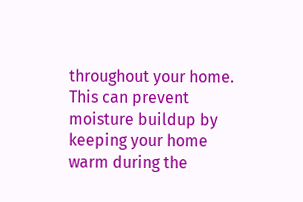throughout your home. This can prevent moisture buildup by keeping your home warm during the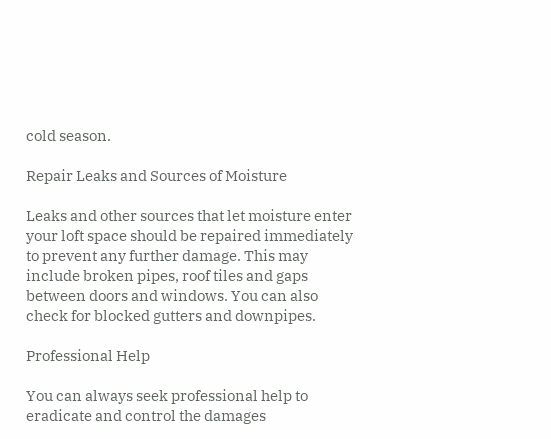cold season.

Repair Leaks and Sources of Moisture

Leaks and other sources that let moisture enter your loft space should be repaired immediately to prevent any further damage. This may include broken pipes, roof tiles and gaps between doors and windows. You can also check for blocked gutters and downpipes.

Professional Help

You can always seek professional help to eradicate and control the damages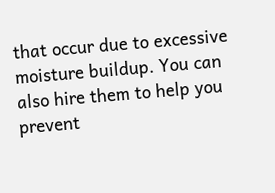that occur due to excessive moisture buildup. You can also hire them to help you prevent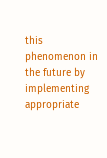this phenomenon in the future by implementing appropriate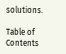solutions.

Table of Contents